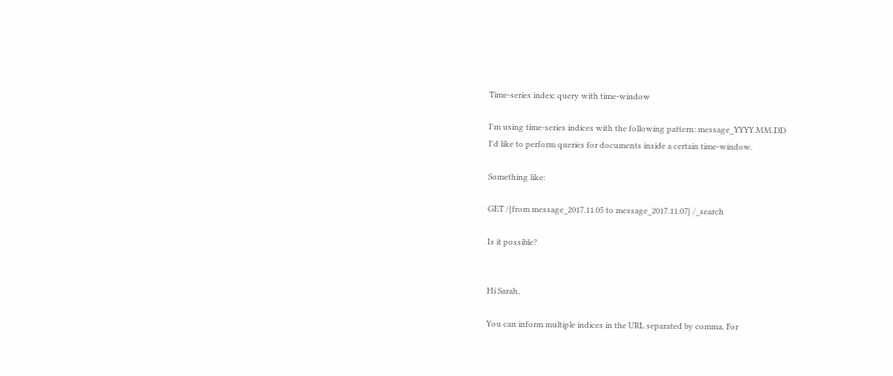Time-series index: query with time-window

I'm using time-series indices with the following pattern: message_YYYY.MM.DD
I'd like to perform queries for documents inside a certain time-window.

Something like:

GET /{from message_2017.11.05 to message_2017.11.07} /_search

Is it possible?


Hi Sarah,

You can inform multiple indices in the URL separated by comma. For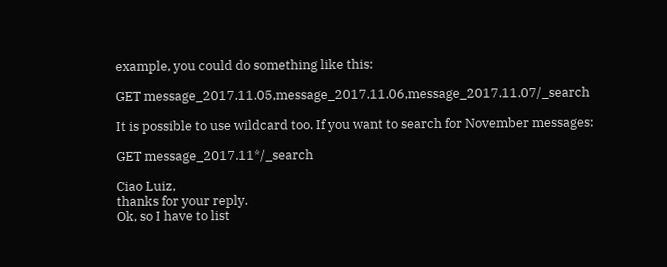example, you could do something like this:

GET message_2017.11.05,message_2017.11.06,message_2017.11.07/_search

It is possible to use wildcard too. If you want to search for November messages:

GET message_2017.11*/_search

Ciao Luiz,
thanks for your reply.
Ok, so I have to list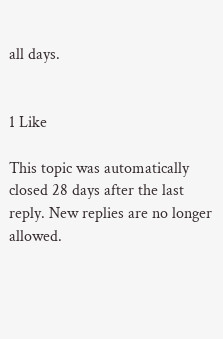all days.


1 Like

This topic was automatically closed 28 days after the last reply. New replies are no longer allowed.